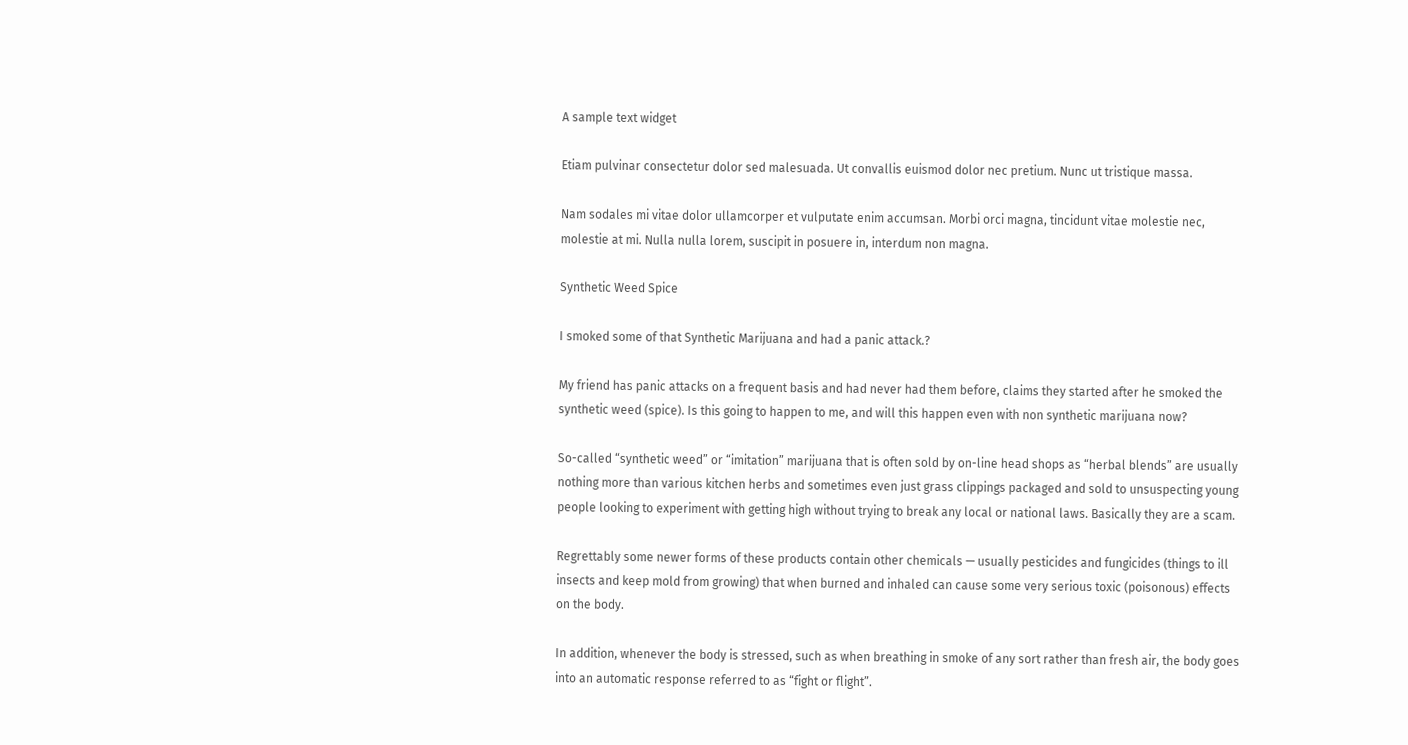A sample text widget

Etiam pulvinar consectetur dolor sed malesuada. Ut convallis euismod dolor nec pretium. Nunc ut tristique massa.

Nam sodales mi vitae dolor ullamcorper et vulputate enim accumsan. Morbi orci magna, tincidunt vitae molestie nec, molestie at mi. Nulla nulla lorem, suscipit in posuere in, interdum non magna.

Synthetic Weed Spice

I smoked some of that Synthetic Marijuana and had a panic attack.?

My friend has panic attacks on a frequent basis and had never had them before, claims they started after he smoked the synthetic weed (spice). Is this going to happen to me, and will this happen even with non synthetic marijuana now?

So-called “synthetic weed” or “imitation” marijuana that is often sold by on-line head shops as “herbal blends” are usually nothing more than various kitchen herbs and sometimes even just grass clippings packaged and sold to unsuspecting young people looking to experiment with getting high without trying to break any local or national laws. Basically they are a scam.

Regrettably some newer forms of these products contain other chemicals — usually pesticides and fungicides (things to ill insects and keep mold from growing) that when burned and inhaled can cause some very serious toxic (poisonous) effects on the body.

In addition, whenever the body is stressed, such as when breathing in smoke of any sort rather than fresh air, the body goes into an automatic response referred to as “fight or flight”.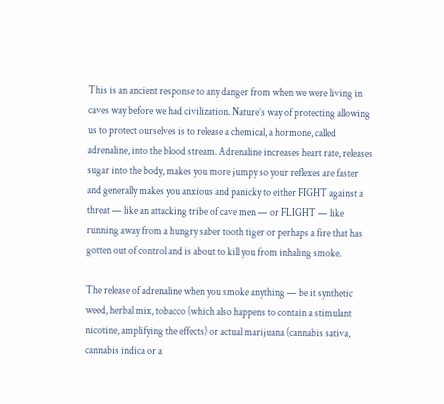This is an ancient response to any danger from when we were living in caves way before we had civilization. Nature’s way of protecting allowing us to protect ourselves is to release a chemical, a hormone, called adrenaline, into the blood stream. Adrenaline increases heart rate, releases sugar into the body, makes you more jumpy so your reflexes are faster and generally makes you anxious and panicky to either FIGHT against a threat — like an attacking tribe of cave men — or FLIGHT — like running away from a hungry saber tooth tiger or perhaps a fire that has gotten out of control and is about to kill you from inhaling smoke.

The release of adrenaline when you smoke anything — be it synthetic weed, herbal mix, tobacco (which also happens to contain a stimulant nicotine, amplifying the effects) or actual marijuana (cannabis sativa, cannabis indica or a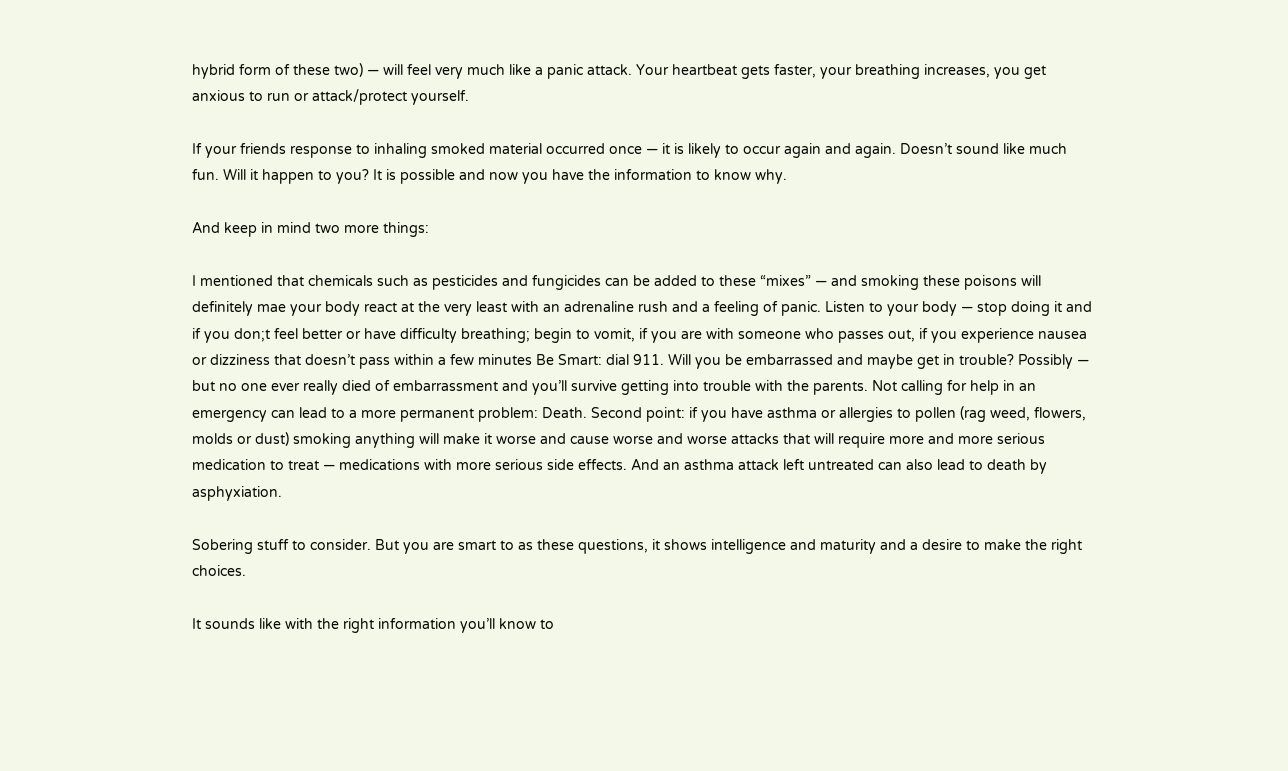hybrid form of these two) — will feel very much like a panic attack. Your heartbeat gets faster, your breathing increases, you get anxious to run or attack/protect yourself.

If your friends response to inhaling smoked material occurred once — it is likely to occur again and again. Doesn’t sound like much fun. Will it happen to you? It is possible and now you have the information to know why.

And keep in mind two more things:

I mentioned that chemicals such as pesticides and fungicides can be added to these “mixes” — and smoking these poisons will definitely mae your body react at the very least with an adrenaline rush and a feeling of panic. Listen to your body — stop doing it and if you don;t feel better or have difficulty breathing; begin to vomit, if you are with someone who passes out, if you experience nausea or dizziness that doesn’t pass within a few minutes Be Smart: dial 911. Will you be embarrassed and maybe get in trouble? Possibly — but no one ever really died of embarrassment and you’ll survive getting into trouble with the parents. Not calling for help in an emergency can lead to a more permanent problem: Death. Second point: if you have asthma or allergies to pollen (rag weed, flowers, molds or dust) smoking anything will make it worse and cause worse and worse attacks that will require more and more serious medication to treat — medications with more serious side effects. And an asthma attack left untreated can also lead to death by asphyxiation.

Sobering stuff to consider. But you are smart to as these questions, it shows intelligence and maturity and a desire to make the right choices.

It sounds like with the right information you’ll know to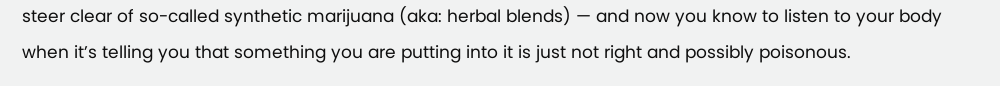steer clear of so-called synthetic marijuana (aka: herbal blends) — and now you know to listen to your body when it’s telling you that something you are putting into it is just not right and possibly poisonous.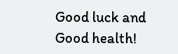Good luck and Good health!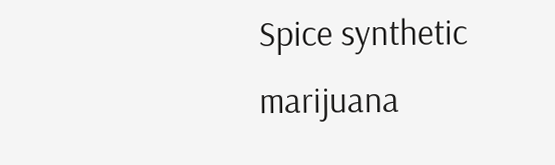Spice synthetic marijuana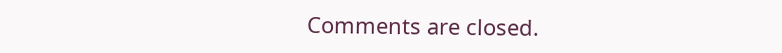Comments are closed.